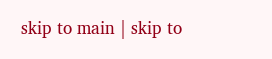skip to main | skip to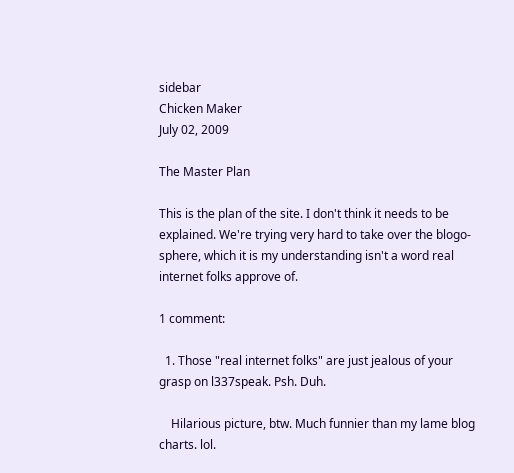sidebar
Chicken Maker
July 02, 2009

The Master Plan

This is the plan of the site. I don't think it needs to be explained. We're trying very hard to take over the blogo-sphere, which it is my understanding isn't a word real internet folks approve of.

1 comment:

  1. Those "real internet folks" are just jealous of your grasp on l337speak. Psh. Duh.

    Hilarious picture, btw. Much funnier than my lame blog charts. lol.